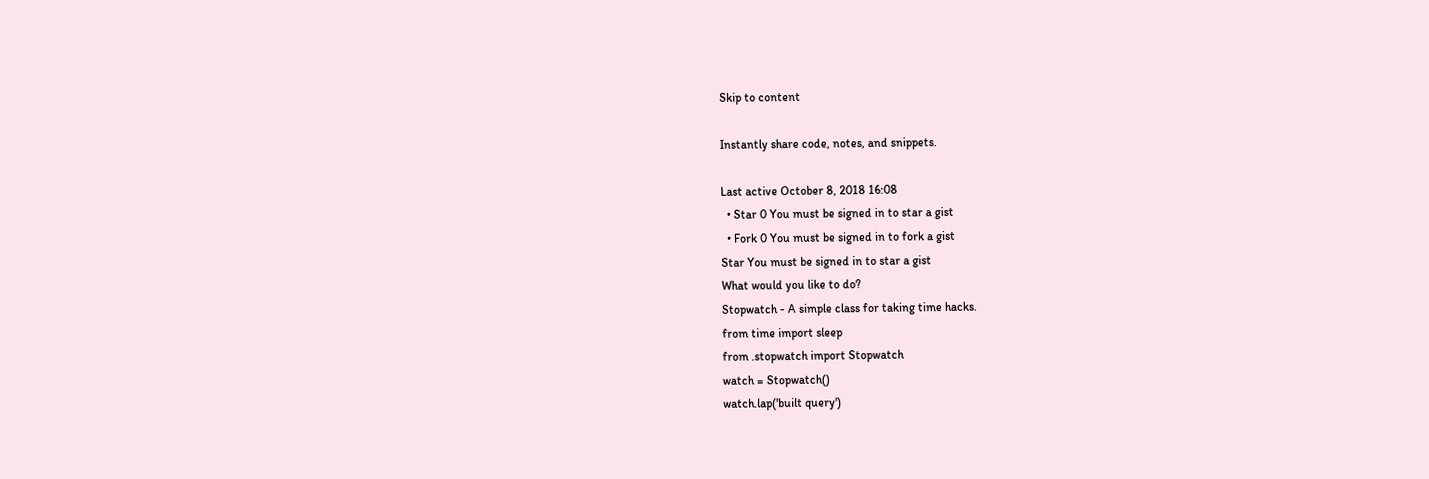Skip to content

Instantly share code, notes, and snippets.

Last active October 8, 2018 16:08
  • Star 0 You must be signed in to star a gist
  • Fork 0 You must be signed in to fork a gist
Star You must be signed in to star a gist
What would you like to do?
Stopwatch - A simple class for taking time hacks.
from time import sleep
from .stopwatch import Stopwatch
watch = Stopwatch()
watch.lap('built query')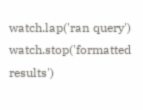watch.lap('ran query')
watch.stop('formatted results')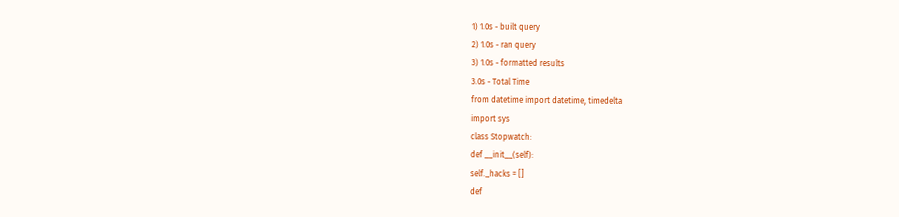1) 1.0s - built query
2) 1.0s - ran query
3) 1.0s - formatted results
3.0s - Total Time
from datetime import datetime, timedelta
import sys
class Stopwatch:
def __init__(self):
self._hacks = []
def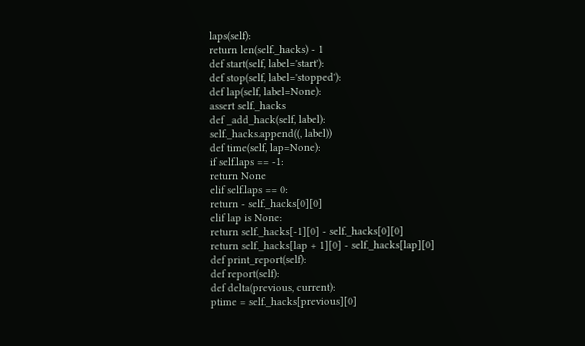laps(self):
return len(self._hacks) - 1
def start(self, label='start'):
def stop(self, label='stopped'):
def lap(self, label=None):
assert self._hacks
def _add_hack(self, label):
self._hacks.append((, label))
def time(self, lap=None):
if self.laps == -1:
return None
elif self.laps == 0:
return - self._hacks[0][0]
elif lap is None:
return self._hacks[-1][0] - self._hacks[0][0]
return self._hacks[lap + 1][0] - self._hacks[lap][0]
def print_report(self):
def report(self):
def delta(previous, current):
ptime = self._hacks[previous][0]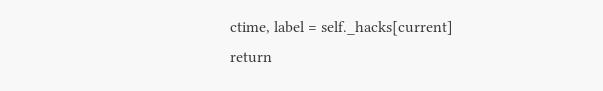ctime, label = self._hacks[current]
return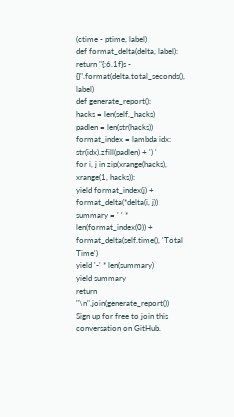(ctime - ptime, label)
def format_delta(delta, label):
return "{:6.1f}s - {}".format(delta.total_seconds(), label)
def generate_report():
hacks = len(self._hacks)
padlen = len(str(hacks))
format_index = lambda idx: str(idx).zfill(padlen) + ') '
for i, j in zip(xrange(hacks), xrange(1, hacks)):
yield format_index(j) + format_delta(*delta(i, j))
summary = ' ' * len(format_index(0)) + format_delta(self.time(), 'Total Time')
yield '-' * len(summary)
yield summary
return "\n".join(generate_report())
Sign up for free to join this conversation on GitHub.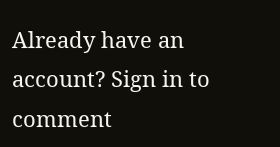Already have an account? Sign in to comment